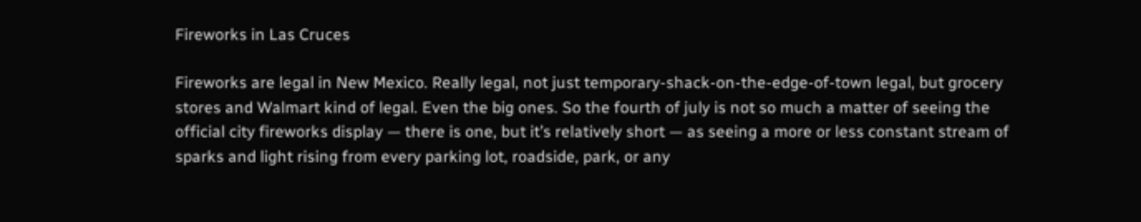Fireworks in Las Cruces

Fireworks are legal in New Mexico. Really legal, not just temporary-shack-on-the-edge-of-town legal, but grocery stores and Walmart kind of legal. Even the big ones. So the fourth of july is not so much a matter of seeing the official city fireworks display — there is one, but it’s relatively short — as seeing a more or less constant stream of sparks and light rising from every parking lot, roadside, park, or any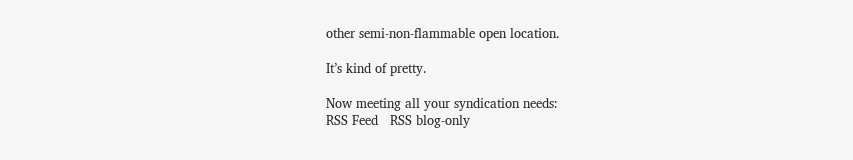other semi-non-flammable open location.

It’s kind of pretty.

Now meeting all your syndication needs:
RSS Feed   RSS blog-only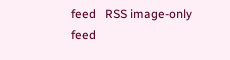feed   RSS image-only feed